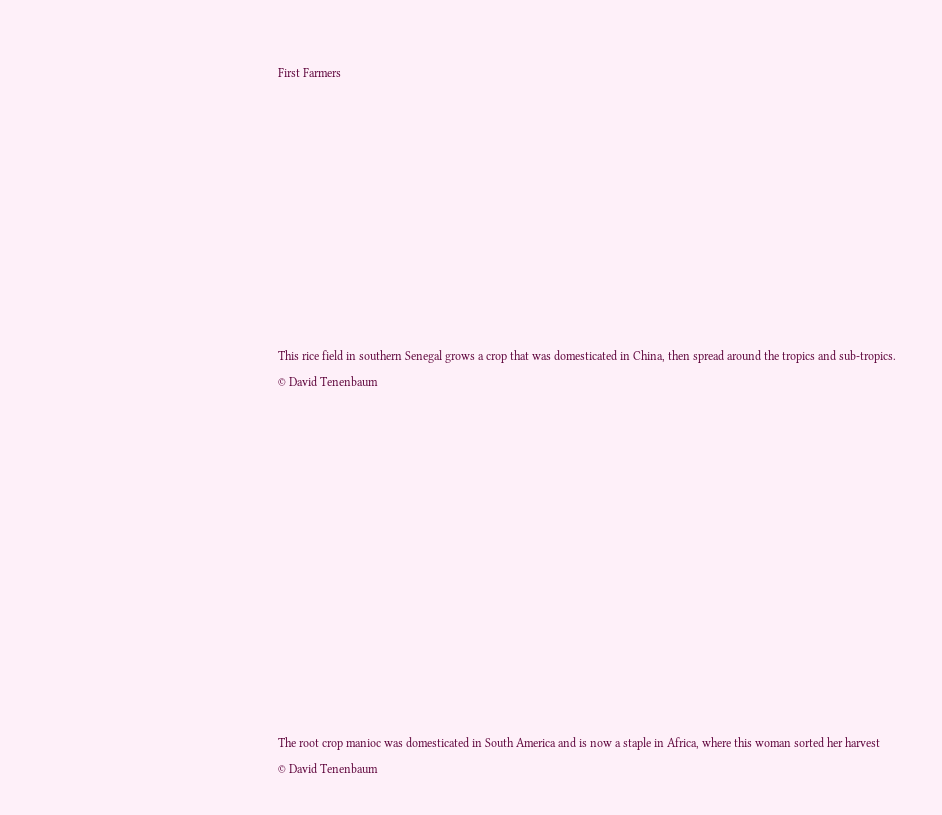First Farmers










This rice field in southern Senegal grows a crop that was domesticated in China, then spread around the tropics and sub-tropics.
© David Tenenbaum













The root crop manioc was domesticated in South America and is now a staple in Africa, where this woman sorted her harvest
© David Tenenbaum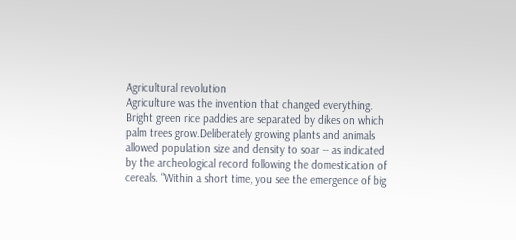Agricultural revolution
Agriculture was the invention that changed everything. Bright green rice paddies are separated by dikes on which palm trees grow.Deliberately growing plants and animals allowed population size and density to soar -- as indicated by the archeological record following the domestication of cereals. "Within a short time, you see the emergence of big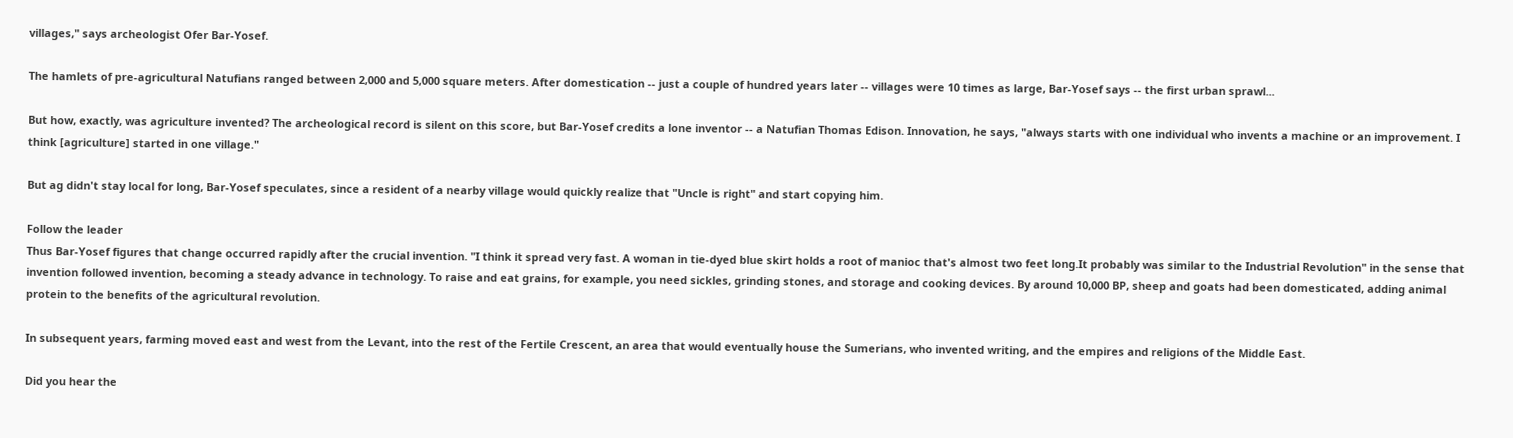villages," says archeologist Ofer Bar-Yosef.

The hamlets of pre-agricultural Natufians ranged between 2,000 and 5,000 square meters. After domestication -- just a couple of hundred years later -- villages were 10 times as large, Bar-Yosef says -- the first urban sprawl...

But how, exactly, was agriculture invented? The archeological record is silent on this score, but Bar-Yosef credits a lone inventor -- a Natufian Thomas Edison. Innovation, he says, "always starts with one individual who invents a machine or an improvement. I think [agriculture] started in one village."

But ag didn't stay local for long, Bar-Yosef speculates, since a resident of a nearby village would quickly realize that "Uncle is right" and start copying him.

Follow the leader
Thus Bar-Yosef figures that change occurred rapidly after the crucial invention. "I think it spread very fast. A woman in tie-dyed blue skirt holds a root of manioc that's almost two feet long.It probably was similar to the Industrial Revolution" in the sense that invention followed invention, becoming a steady advance in technology. To raise and eat grains, for example, you need sickles, grinding stones, and storage and cooking devices. By around 10,000 BP, sheep and goats had been domesticated, adding animal protein to the benefits of the agricultural revolution.

In subsequent years, farming moved east and west from the Levant, into the rest of the Fertile Crescent, an area that would eventually house the Sumerians, who invented writing, and the empires and religions of the Middle East.

Did you hear the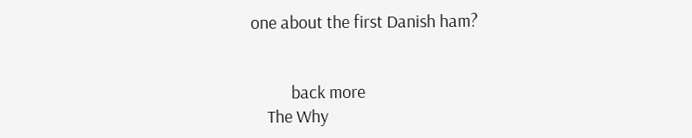one about the first Danish ham?


          back more
    The Why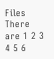Files     There are 1 2 3 4 5 6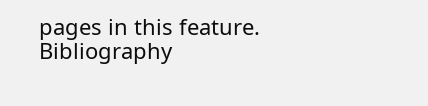pages in this feature.
Bibliography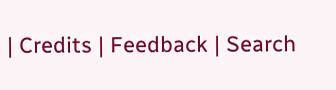| Credits | Feedback | Search